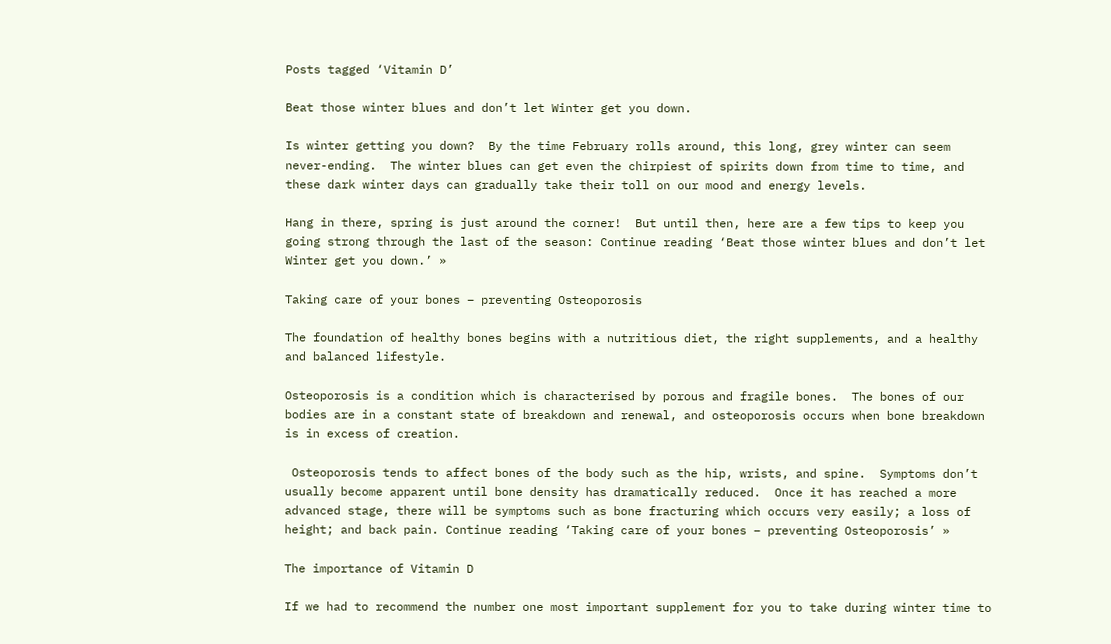Posts tagged ‘Vitamin D’

Beat those winter blues and don’t let Winter get you down.

Is winter getting you down?  By the time February rolls around, this long, grey winter can seem never-ending.  The winter blues can get even the chirpiest of spirits down from time to time, and these dark winter days can gradually take their toll on our mood and energy levels.

Hang in there, spring is just around the corner!  But until then, here are a few tips to keep you going strong through the last of the season: Continue reading ‘Beat those winter blues and don’t let Winter get you down.’ »

Taking care of your bones – preventing Osteoporosis

The foundation of healthy bones begins with a nutritious diet, the right supplements, and a healthy and balanced lifestyle.

Osteoporosis is a condition which is characterised by porous and fragile bones.  The bones of our bodies are in a constant state of breakdown and renewal, and osteoporosis occurs when bone breakdown is in excess of creation.

 Osteoporosis tends to affect bones of the body such as the hip, wrists, and spine.  Symptoms don’t usually become apparent until bone density has dramatically reduced.  Once it has reached a more advanced stage, there will be symptoms such as bone fracturing which occurs very easily; a loss of height; and back pain. Continue reading ‘Taking care of your bones – preventing Osteoporosis’ »

The importance of Vitamin D

If we had to recommend the number one most important supplement for you to take during winter time to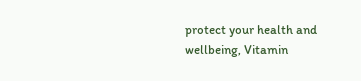protect your health and wellbeing, Vitamin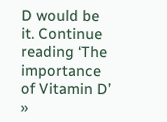D would be it. Continue reading ‘The importance of Vitamin D’ »